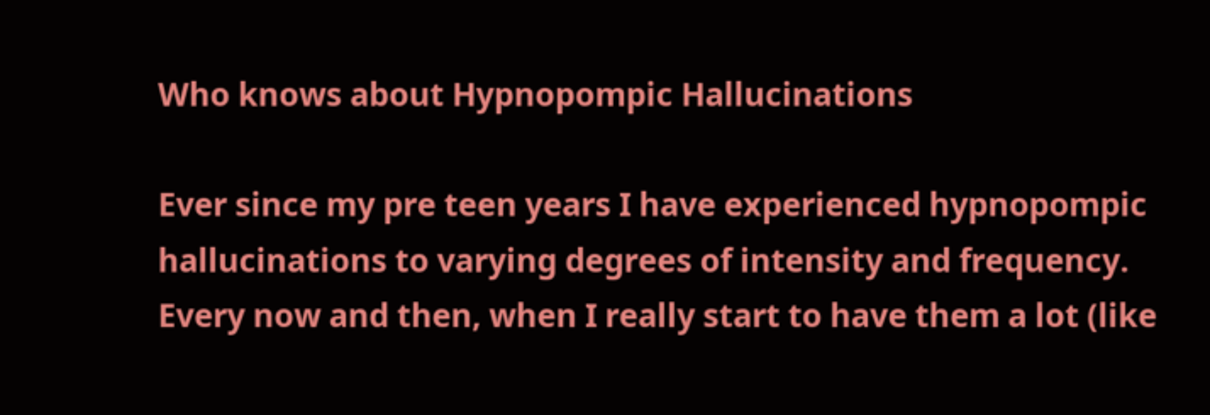Who knows about Hypnopompic Hallucinations

Ever since my pre teen years I have experienced hypnopompic hallucinations to varying degrees of intensity and frequency. Every now and then, when I really start to have them a lot (like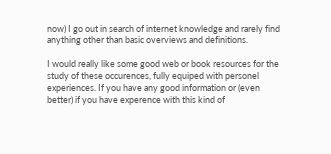now) I go out in search of internet knowledge and rarely find anything other than basic overviews and definitions.

I would really like some good web or book resources for the study of these occurences, fully equiped with personel experiences. If you have any good information or (even better) if you have experence with this kind of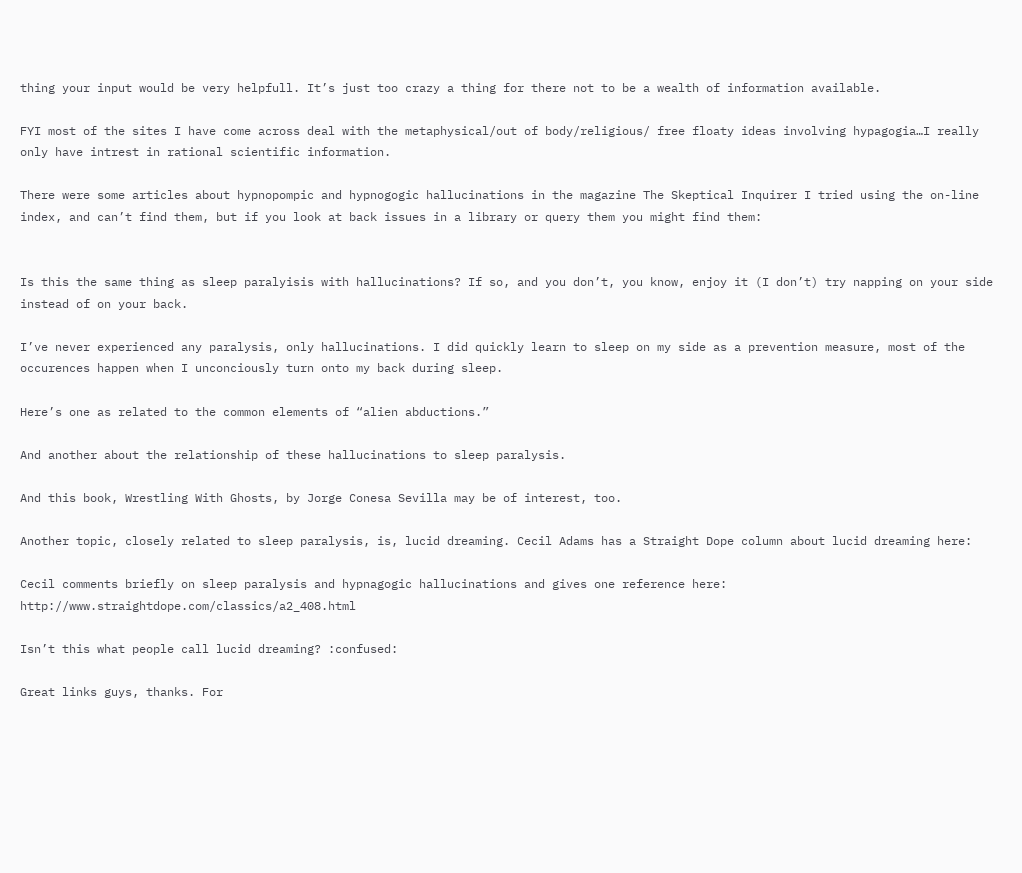thing your input would be very helpfull. It’s just too crazy a thing for there not to be a wealth of information available.

FYI most of the sites I have come across deal with the metaphysical/out of body/religious/ free floaty ideas involving hypagogia…I really only have intrest in rational scientific information.

There were some articles about hypnopompic and hypnogogic hallucinations in the magazine The Skeptical Inquirer I tried using the on-line index, and can’t find them, but if you look at back issues in a library or query them you might find them:


Is this the same thing as sleep paralyisis with hallucinations? If so, and you don’t, you know, enjoy it (I don’t) try napping on your side instead of on your back.

I’ve never experienced any paralysis, only hallucinations. I did quickly learn to sleep on my side as a prevention measure, most of the occurences happen when I unconciously turn onto my back during sleep.

Here’s one as related to the common elements of “alien abductions.”

And another about the relationship of these hallucinations to sleep paralysis.

And this book, Wrestling With Ghosts, by Jorge Conesa Sevilla may be of interest, too.

Another topic, closely related to sleep paralysis, is, lucid dreaming. Cecil Adams has a Straight Dope column about lucid dreaming here:

Cecil comments briefly on sleep paralysis and hypnagogic hallucinations and gives one reference here: http://www.straightdope.com/classics/a2_408.html

Isn’t this what people call lucid dreaming? :confused:

Great links guys, thanks. For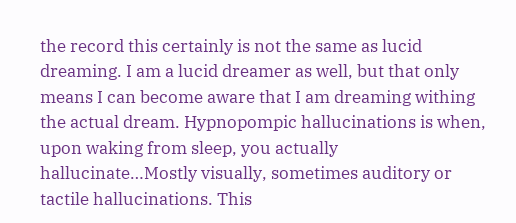the record this certainly is not the same as lucid dreaming. I am a lucid dreamer as well, but that only means I can become aware that I am dreaming withing the actual dream. Hypnopompic hallucinations is when, upon waking from sleep, you actually hallucinate…Mostly visually, sometimes auditory or tactile hallucinations. This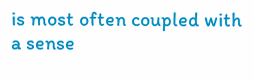is most often coupled with a sense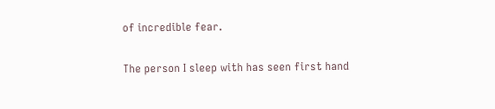of incredible fear.

The person I sleep with has seen first hand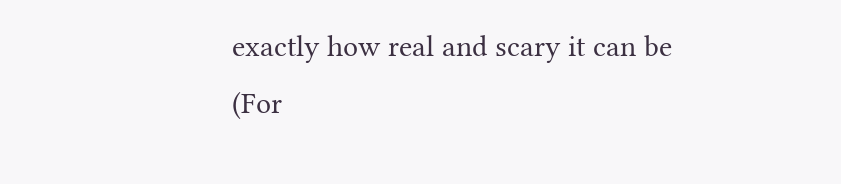exactly how real and scary it can be (For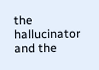the hallucinator and the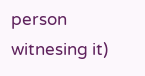person witnesing it)